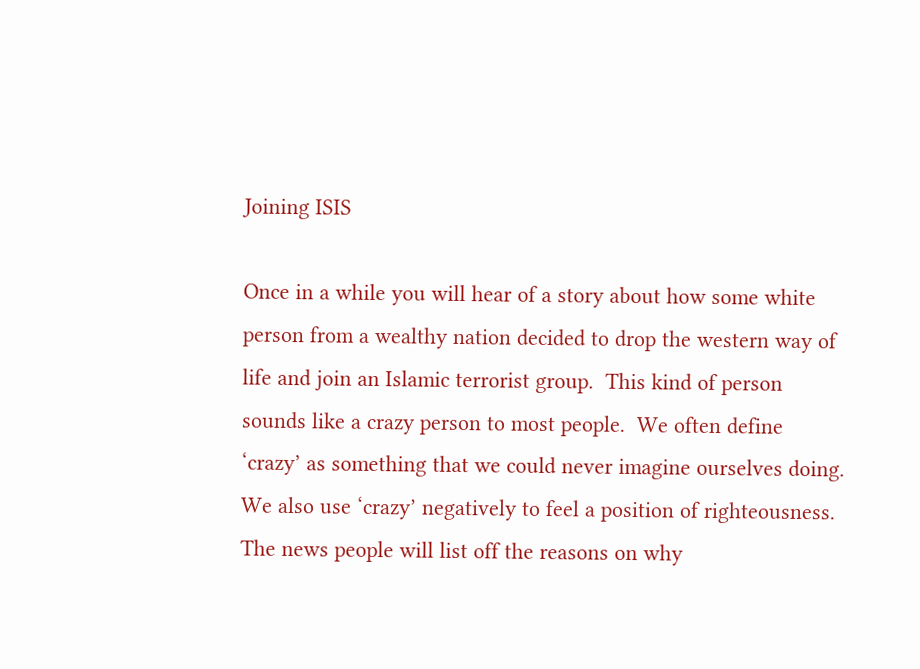Joining ISIS

Once in a while you will hear of a story about how some white person from a wealthy nation decided to drop the western way of life and join an Islamic terrorist group.  This kind of person sounds like a crazy person to most people.  We often define ‘crazy’ as something that we could never imagine ourselves doing.  We also use ‘crazy’ negatively to feel a position of righteousness.  The news people will list off the reasons on why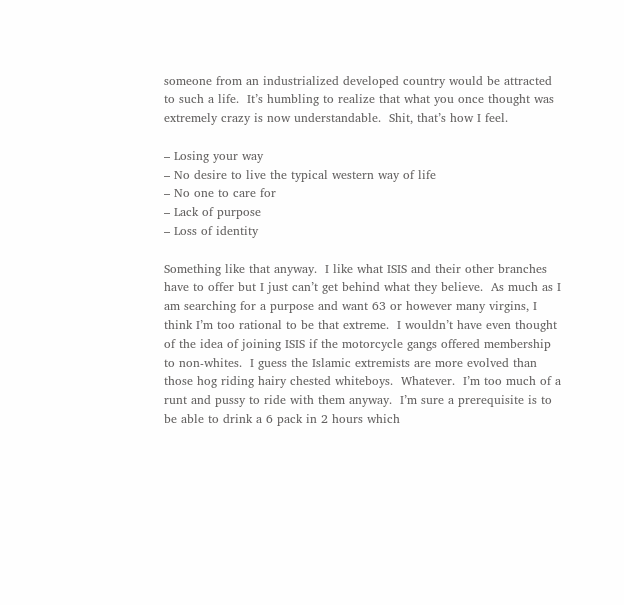someone from an industrialized developed country would be attracted to such a life.  It’s humbling to realize that what you once thought was extremely crazy is now understandable.  Shit, that’s how I feel.

– Losing your way
– No desire to live the typical western way of life
– No one to care for
– Lack of purpose
– Loss of identity

Something like that anyway.  I like what ISIS and their other branches have to offer but I just can’t get behind what they believe.  As much as I am searching for a purpose and want 63 or however many virgins, I think I’m too rational to be that extreme.  I wouldn’t have even thought of the idea of joining ISIS if the motorcycle gangs offered membership to non-whites.  I guess the Islamic extremists are more evolved than those hog riding hairy chested whiteboys.  Whatever.  I’m too much of a runt and pussy to ride with them anyway.  I’m sure a prerequisite is to be able to drink a 6 pack in 2 hours which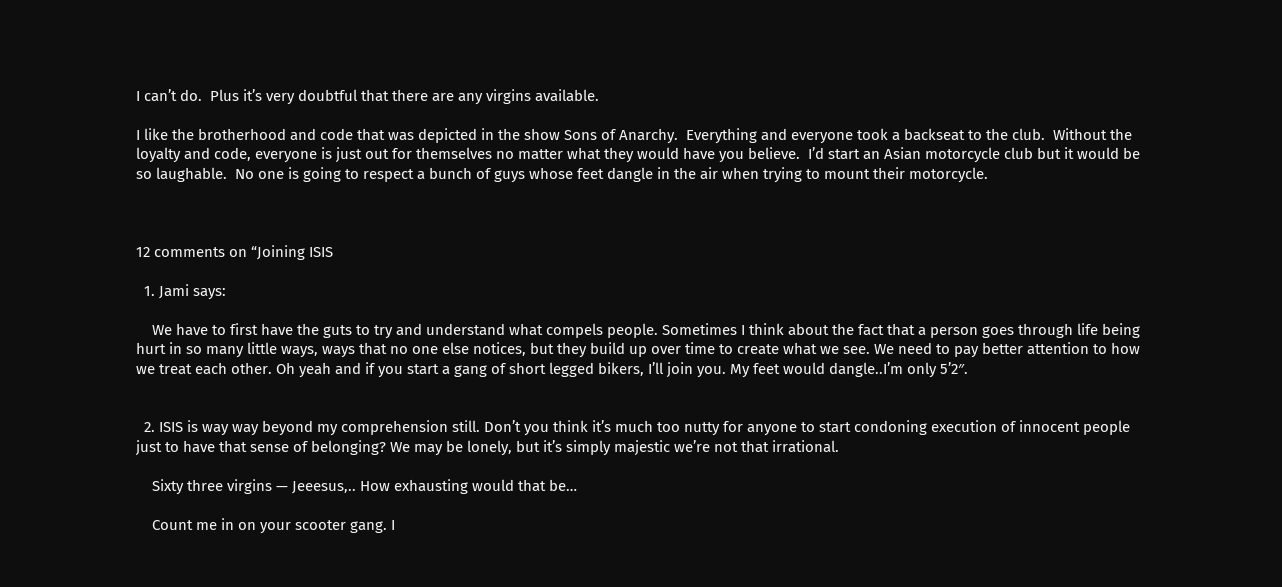I can’t do.  Plus it’s very doubtful that there are any virgins available.

I like the brotherhood and code that was depicted in the show Sons of Anarchy.  Everything and everyone took a backseat to the club.  Without the loyalty and code, everyone is just out for themselves no matter what they would have you believe.  I’d start an Asian motorcycle club but it would be so laughable.  No one is going to respect a bunch of guys whose feet dangle in the air when trying to mount their motorcycle.



12 comments on “Joining ISIS

  1. Jami says:

    We have to first have the guts to try and understand what compels people. Sometimes I think about the fact that a person goes through life being hurt in so many little ways, ways that no one else notices, but they build up over time to create what we see. We need to pay better attention to how we treat each other. Oh yeah and if you start a gang of short legged bikers, I’ll join you. My feet would dangle..I’m only 5’2″.


  2. ISIS is way way beyond my comprehension still. Don’t you think it’s much too nutty for anyone to start condoning execution of innocent people just to have that sense of belonging? We may be lonely, but it’s simply majestic we’re not that irrational.

    Sixty three virgins — Jeeesus,.. How exhausting would that be…

    Count me in on your scooter gang. I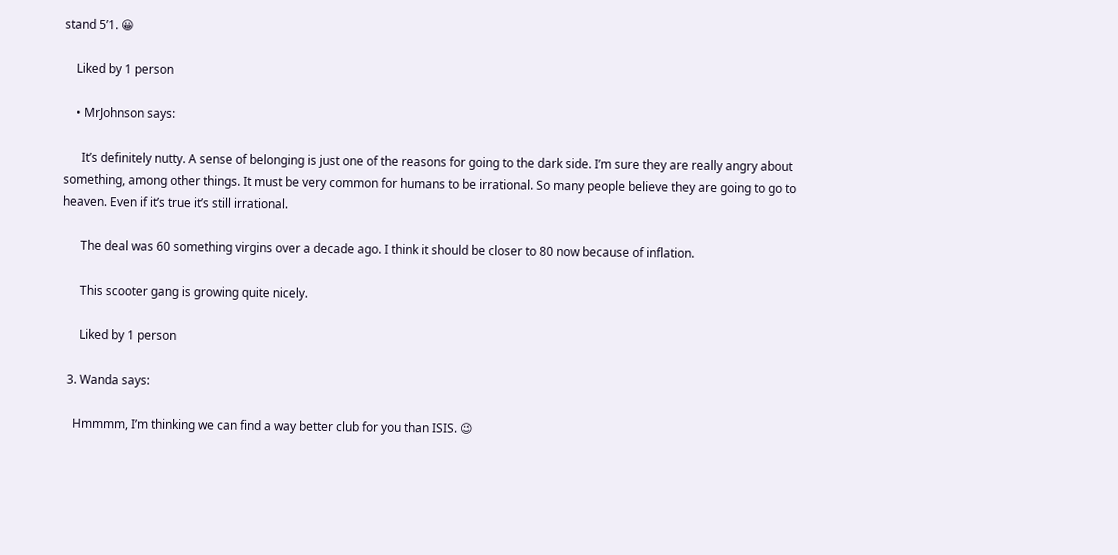stand 5’1. 😀

    Liked by 1 person

    • MrJohnson says:

      It’s definitely nutty. A sense of belonging is just one of the reasons for going to the dark side. I’m sure they are really angry about something, among other things. It must be very common for humans to be irrational. So many people believe they are going to go to heaven. Even if it’s true it’s still irrational.

      The deal was 60 something virgins over a decade ago. I think it should be closer to 80 now because of inflation.

      This scooter gang is growing quite nicely.

      Liked by 1 person

  3. Wanda says:

    Hmmmm, I’m thinking we can find a way better club for you than ISIS. 😉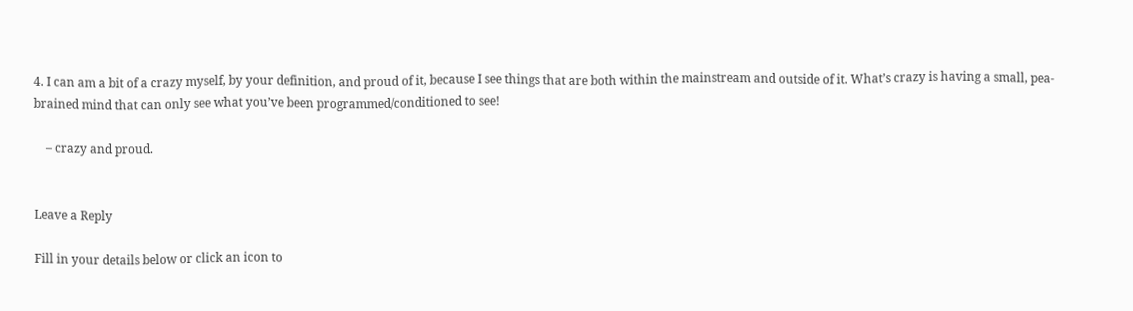4. I can am a bit of a crazy myself, by your definition, and proud of it, because I see things that are both within the mainstream and outside of it. What’s crazy is having a small, pea-brained mind that can only see what you’ve been programmed/conditioned to see!

    – crazy and proud.


Leave a Reply

Fill in your details below or click an icon to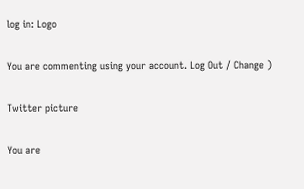log in: Logo

You are commenting using your account. Log Out / Change )

Twitter picture

You are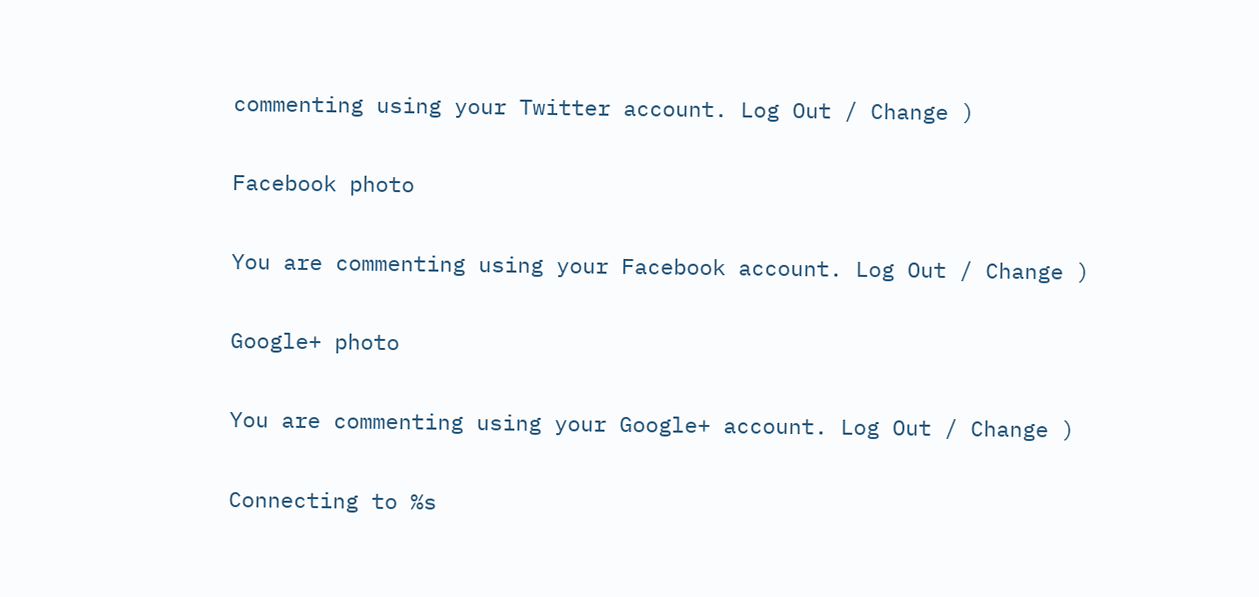commenting using your Twitter account. Log Out / Change )

Facebook photo

You are commenting using your Facebook account. Log Out / Change )

Google+ photo

You are commenting using your Google+ account. Log Out / Change )

Connecting to %s